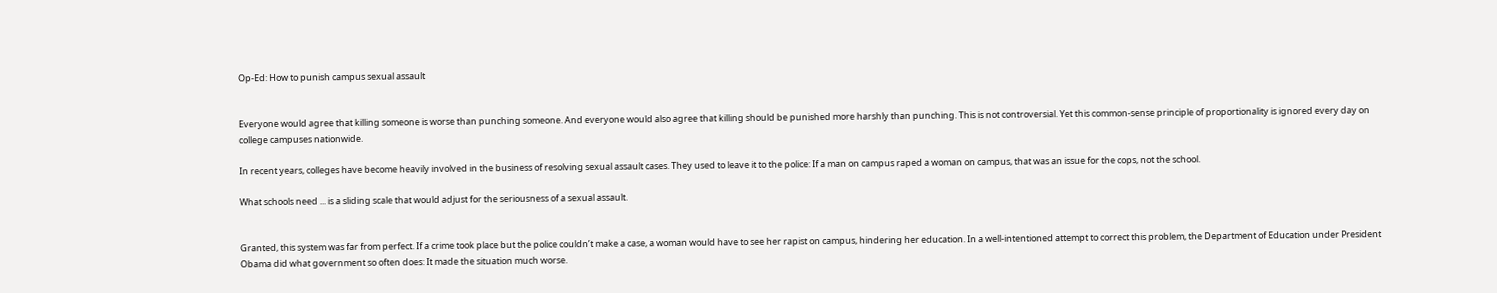Op-Ed: How to punish campus sexual assault


Everyone would agree that killing someone is worse than punching someone. And everyone would also agree that killing should be punished more harshly than punching. This is not controversial. Yet this common-sense principle of proportionality is ignored every day on college campuses nationwide.

In recent years, colleges have become heavily involved in the business of resolving sexual assault cases. They used to leave it to the police: If a man on campus raped a woman on campus, that was an issue for the cops, not the school.

What schools need ... is a sliding scale that would adjust for the seriousness of a sexual assault.


Granted, this system was far from perfect. If a crime took place but the police couldn’t make a case, a woman would have to see her rapist on campus, hindering her education. In a well-intentioned attempt to correct this problem, the Department of Education under President Obama did what government so often does: It made the situation much worse.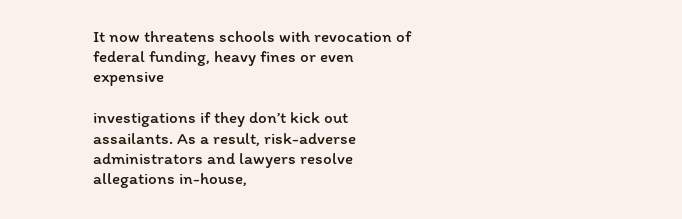It now threatens schools with revocation of federal funding, heavy fines or even expensive

investigations if they don’t kick out assailants. As a result, risk-adverse administrators and lawyers resolve allegations in-house,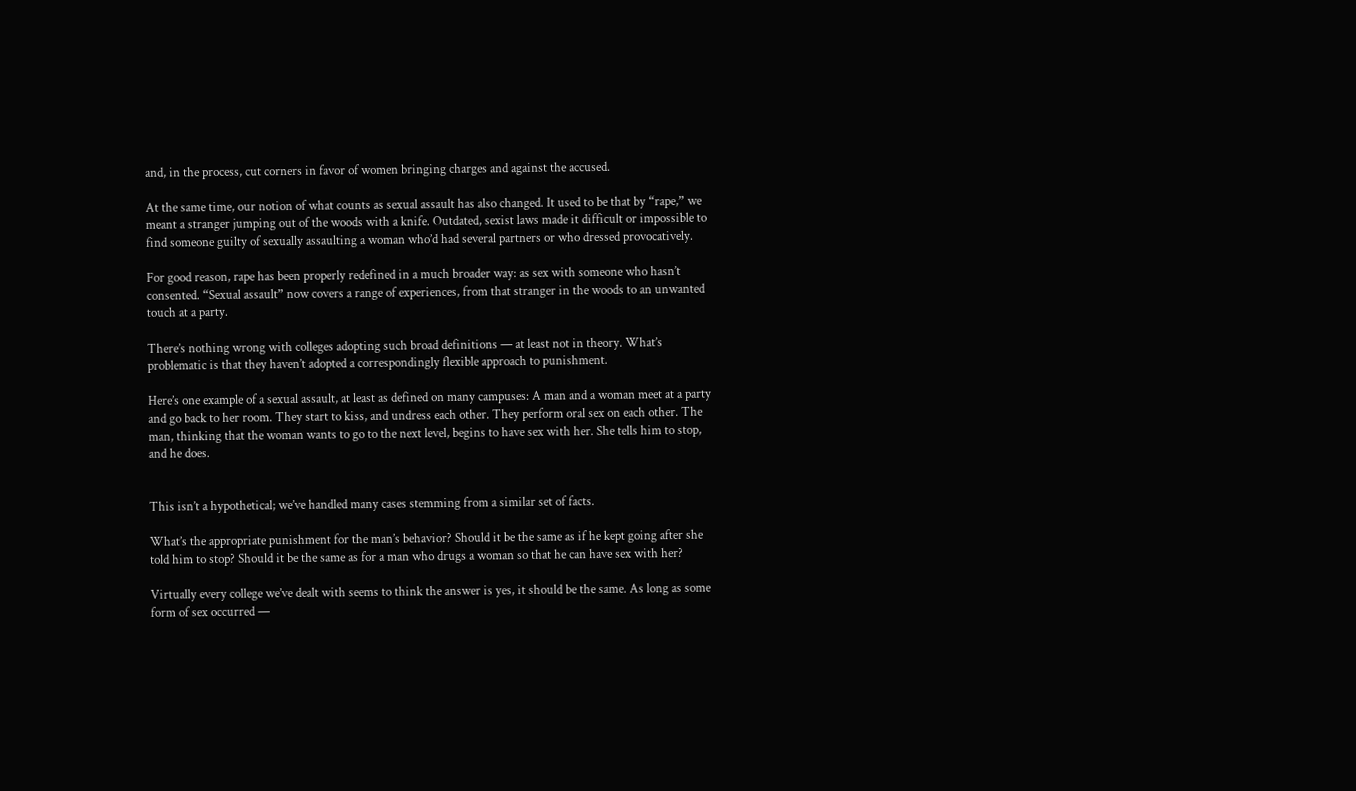and, in the process, cut corners in favor of women bringing charges and against the accused.

At the same time, our notion of what counts as sexual assault has also changed. It used to be that by “rape,” we meant a stranger jumping out of the woods with a knife. Outdated, sexist laws made it difficult or impossible to find someone guilty of sexually assaulting a woman who’d had several partners or who dressed provocatively.

For good reason, rape has been properly redefined in a much broader way: as sex with someone who hasn’t consented. “Sexual assault” now covers a range of experiences, from that stranger in the woods to an unwanted touch at a party.

There’s nothing wrong with colleges adopting such broad definitions — at least not in theory. What’s problematic is that they haven’t adopted a correspondingly flexible approach to punishment.

Here’s one example of a sexual assault, at least as defined on many campuses: A man and a woman meet at a party and go back to her room. They start to kiss, and undress each other. They perform oral sex on each other. The man, thinking that the woman wants to go to the next level, begins to have sex with her. She tells him to stop, and he does.


This isn’t a hypothetical; we’ve handled many cases stemming from a similar set of facts.

What’s the appropriate punishment for the man’s behavior? Should it be the same as if he kept going after she told him to stop? Should it be the same as for a man who drugs a woman so that he can have sex with her?

Virtually every college we’ve dealt with seems to think the answer is yes, it should be the same. As long as some form of sex occurred —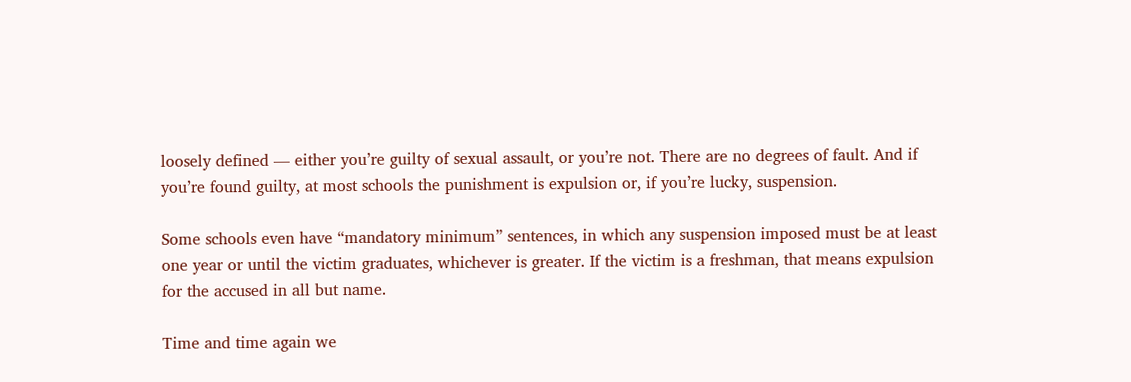loosely defined — either you’re guilty of sexual assault, or you’re not. There are no degrees of fault. And if you’re found guilty, at most schools the punishment is expulsion or, if you’re lucky, suspension.

Some schools even have “mandatory minimum” sentences, in which any suspension imposed must be at least one year or until the victim graduates, whichever is greater. If the victim is a freshman, that means expulsion for the accused in all but name.

Time and time again we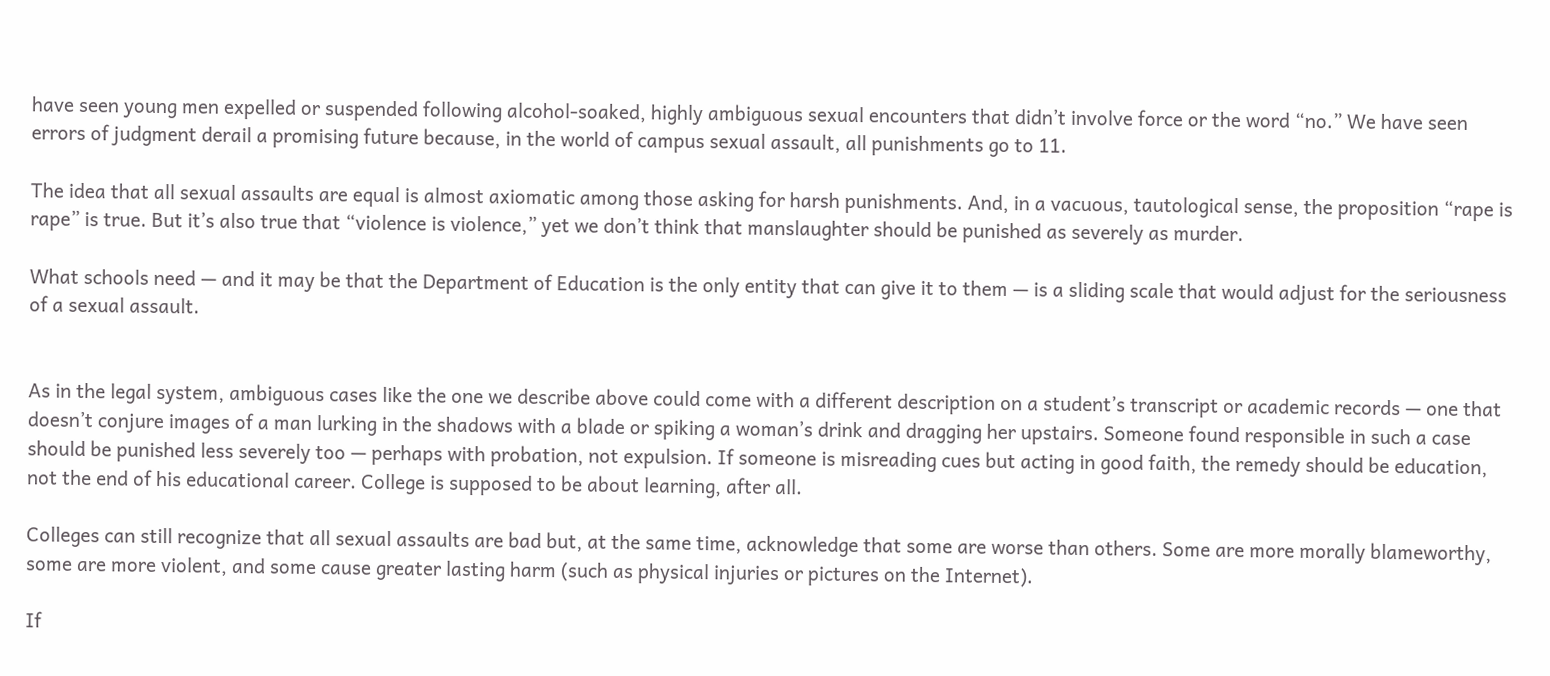have seen young men expelled or suspended following alcohol-soaked, highly ambiguous sexual encounters that didn’t involve force or the word “no.” We have seen errors of judgment derail a promising future because, in the world of campus sexual assault, all punishments go to 11.

The idea that all sexual assaults are equal is almost axiomatic among those asking for harsh punishments. And, in a vacuous, tautological sense, the proposition “rape is rape” is true. But it’s also true that “violence is violence,” yet we don’t think that manslaughter should be punished as severely as murder.

What schools need — and it may be that the Department of Education is the only entity that can give it to them — is a sliding scale that would adjust for the seriousness of a sexual assault.


As in the legal system, ambiguous cases like the one we describe above could come with a different description on a student’s transcript or academic records — one that doesn’t conjure images of a man lurking in the shadows with a blade or spiking a woman’s drink and dragging her upstairs. Someone found responsible in such a case should be punished less severely too — perhaps with probation, not expulsion. If someone is misreading cues but acting in good faith, the remedy should be education, not the end of his educational career. College is supposed to be about learning, after all.

Colleges can still recognize that all sexual assaults are bad but, at the same time, acknowledge that some are worse than others. Some are more morally blameworthy, some are more violent, and some cause greater lasting harm (such as physical injuries or pictures on the Internet).

If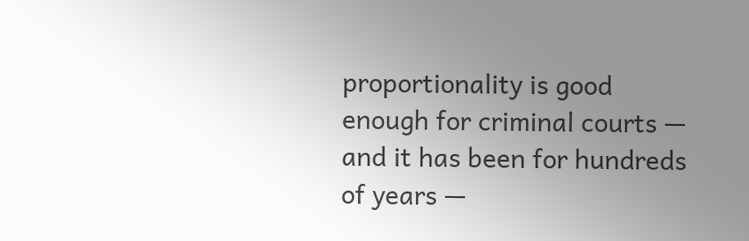proportionality is good enough for criminal courts — and it has been for hundreds of years —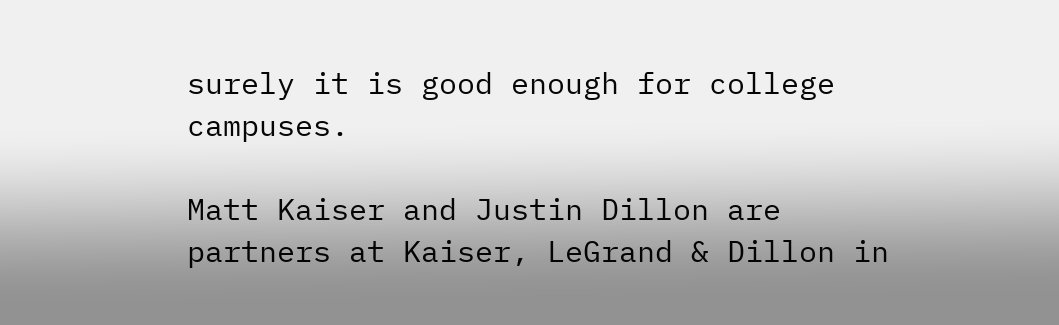surely it is good enough for college campuses.

Matt Kaiser and Justin Dillon are partners at Kaiser, LeGrand & Dillon in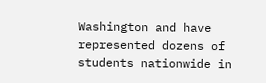Washington and have represented dozens of students nationwide in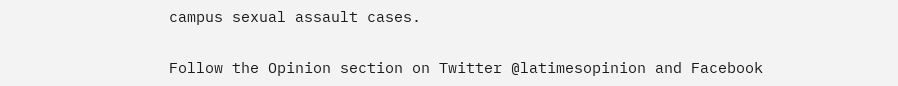campus sexual assault cases.

Follow the Opinion section on Twitter @latimesopinion and Facebook